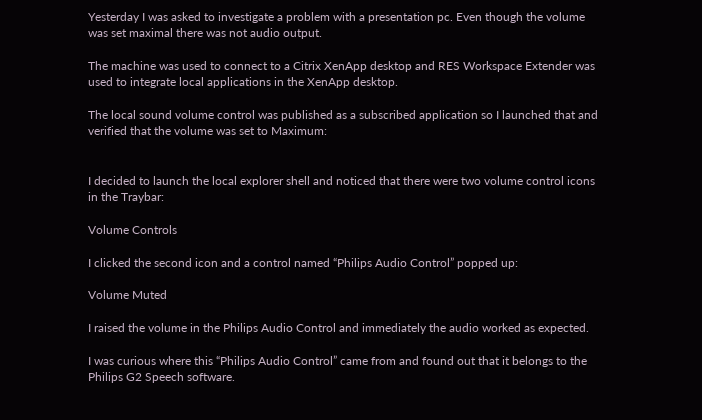Yesterday I was asked to investigate a problem with a presentation pc. Even though the volume was set maximal there was not audio output.

The machine was used to connect to a Citrix XenApp desktop and RES Workspace Extender was used to integrate local applications in the XenApp desktop.

The local sound volume control was published as a subscribed application so I launched that and verified that the volume was set to Maximum:


I decided to launch the local explorer shell and noticed that there were two volume control icons in the Traybar:

Volume Controls

I clicked the second icon and a control named “Philips Audio Control” popped up:

Volume Muted

I raised the volume in the Philips Audio Control and immediately the audio worked as expected.

I was curious where this “Philips Audio Control” came from and found out that it belongs to the Philips G2 Speech software.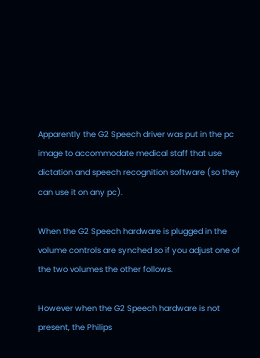Apparently the G2 Speech driver was put in the pc image to accommodate medical staff that use dictation and speech recognition software (so they can use it on any pc).

When the G2 Speech hardware is plugged in the volume controls are synched so if you adjust one of the two volumes the other follows.

However when the G2 Speech hardware is not present, the Philips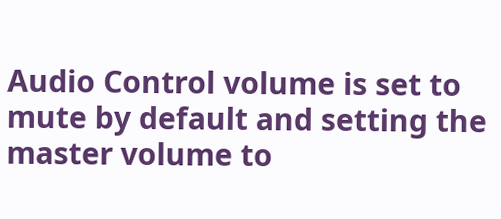Audio Control volume is set to mute by default and setting the master volume to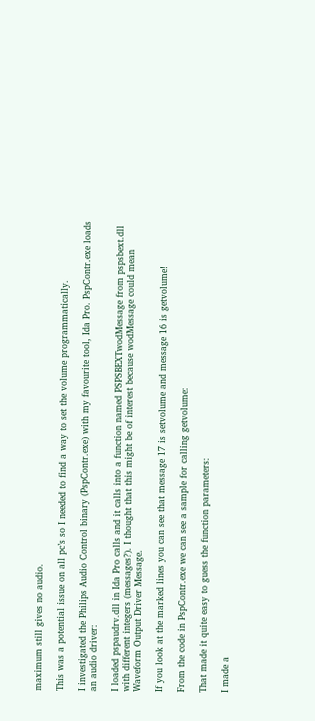maximum still gives no audio.

This was a potential issue on all pc’s so I needed to find a way to set the volume programmatically.

I investigated the Philips Audio Control binary (PspContr.exe) with my favourite tool, Ida Pro. PspContr.exe loads an audio driver:

I loaded pspaudrv.dll in Ida Pro calls and it calls into a function named PSPSBEXTwodMessage from pspsbext.dll with different integers (messages?). I thought that this might be of interest because wodMessage could mean Waveform Output Driver Message.

If you look at the marked lines you can see that message 17 is setvolume and message 16 is getvolume!

From the code in PspContr.exe we can see a sample for calling getvolume:

That made it quite easy to guess the function parameters:

I made a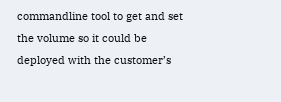commandline tool to get and set the volume so it could be deployed with the customer’s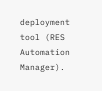deployment tool (RES Automation Manager).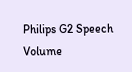Philips G2 Speech Volume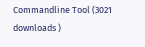Commandline Tool (3021 downloads )